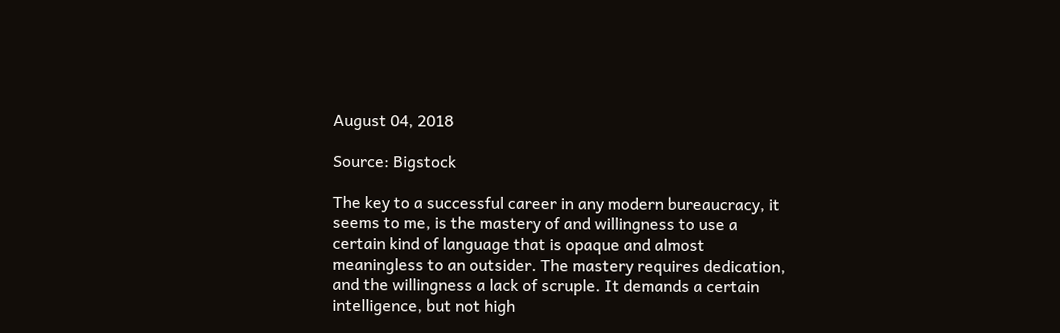August 04, 2018

Source: Bigstock

The key to a successful career in any modern bureaucracy, it seems to me, is the mastery of and willingness to use a certain kind of language that is opaque and almost meaningless to an outsider. The mastery requires dedication, and the willingness a lack of scruple. It demands a certain intelligence, but not high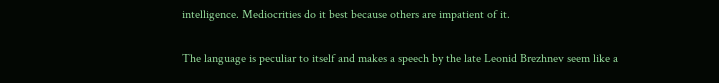intelligence. Mediocrities do it best because others are impatient of it.

The language is peculiar to itself and makes a speech by the late Leonid Brezhnev seem like a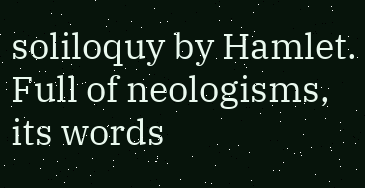soliloquy by Hamlet. Full of neologisms, its words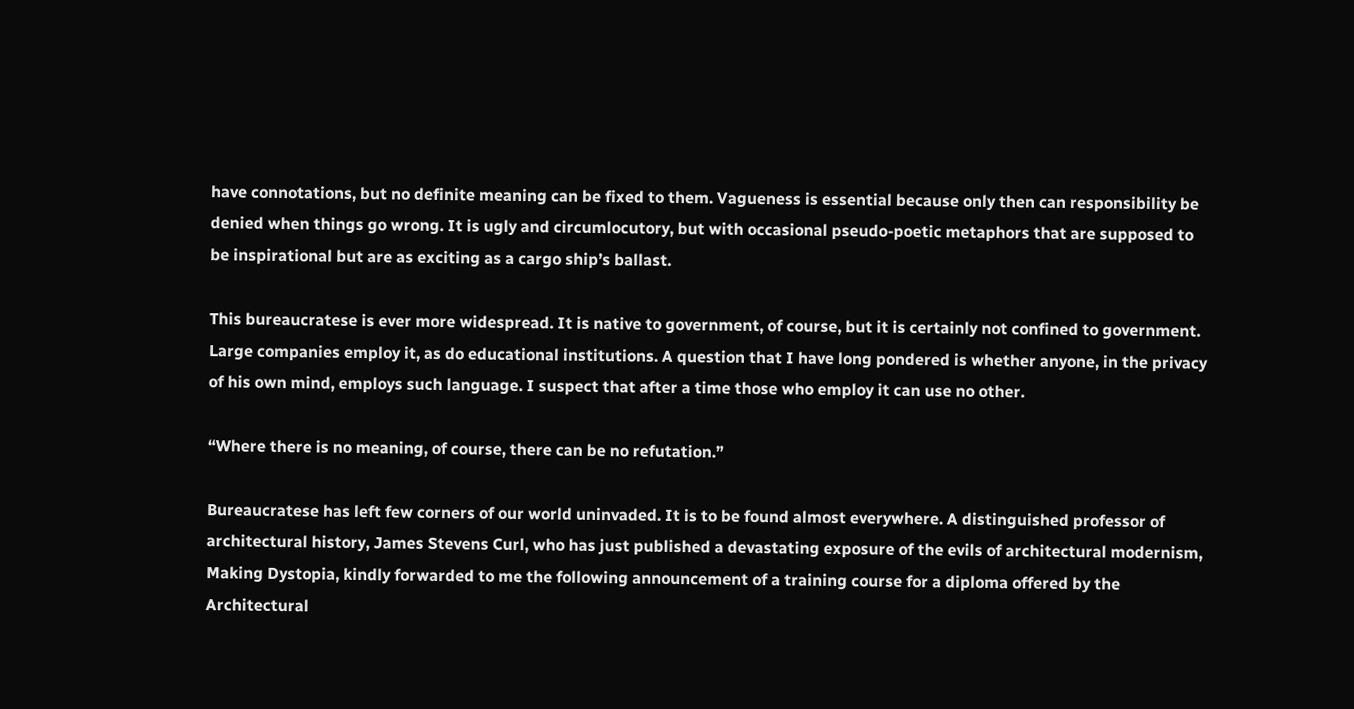have connotations, but no definite meaning can be fixed to them. Vagueness is essential because only then can responsibility be denied when things go wrong. It is ugly and circumlocutory, but with occasional pseudo-poetic metaphors that are supposed to be inspirational but are as exciting as a cargo ship’s ballast.

This bureaucratese is ever more widespread. It is native to government, of course, but it is certainly not confined to government. Large companies employ it, as do educational institutions. A question that I have long pondered is whether anyone, in the privacy of his own mind, employs such language. I suspect that after a time those who employ it can use no other.

“Where there is no meaning, of course, there can be no refutation.”

Bureaucratese has left few corners of our world uninvaded. It is to be found almost everywhere. A distinguished professor of architectural history, James Stevens Curl, who has just published a devastating exposure of the evils of architectural modernism, Making Dystopia, kindly forwarded to me the following announcement of a training course for a diploma offered by the Architectural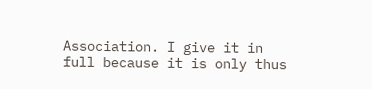Association. I give it in full because it is only thus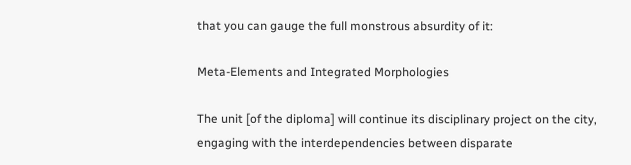that you can gauge the full monstrous absurdity of it:

Meta-Elements and Integrated Morphologies

The unit [of the diploma] will continue its disciplinary project on the city, engaging with the interdependencies between disparate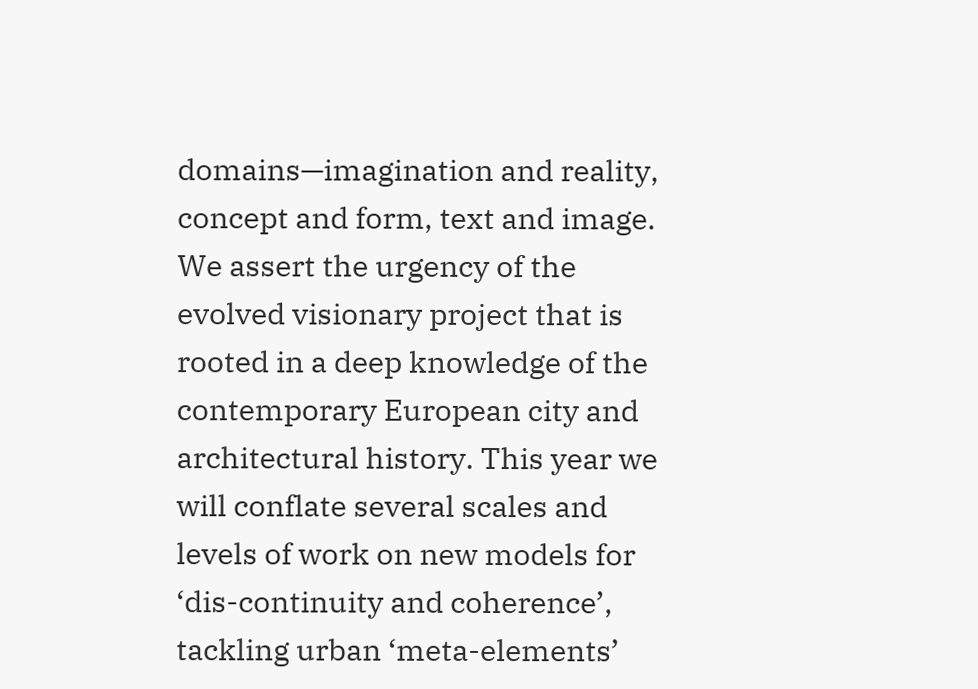domains—imagination and reality, concept and form, text and image. We assert the urgency of the evolved visionary project that is rooted in a deep knowledge of the contemporary European city and architectural history. This year we will conflate several scales and levels of work on new models for ‘dis-continuity and coherence’, tackling urban ‘meta-elements’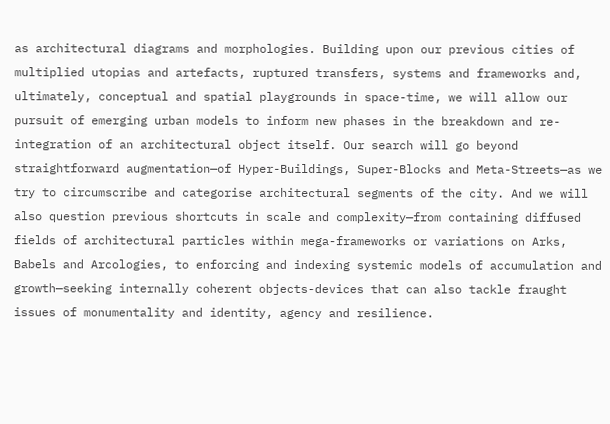as architectural diagrams and morphologies. Building upon our previous cities of multiplied utopias and artefacts, ruptured transfers, systems and frameworks and, ultimately, conceptual and spatial playgrounds in space-time, we will allow our pursuit of emerging urban models to inform new phases in the breakdown and re-integration of an architectural object itself. Our search will go beyond straightforward augmentation—of Hyper-Buildings, Super-Blocks and Meta-Streets—as we try to circumscribe and categorise architectural segments of the city. And we will also question previous shortcuts in scale and complexity—from containing diffused fields of architectural particles within mega-frameworks or variations on Arks, Babels and Arcologies, to enforcing and indexing systemic models of accumulation and growth—seeking internally coherent objects-devices that can also tackle fraught issues of monumentality and identity, agency and resilience.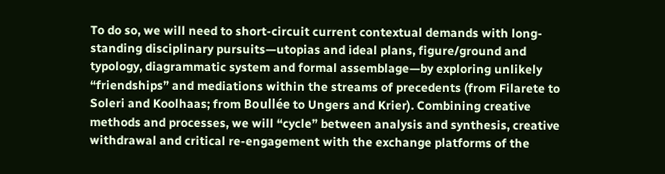To do so, we will need to short-circuit current contextual demands with long-standing disciplinary pursuits—utopias and ideal plans, figure/ground and typology, diagrammatic system and formal assemblage—by exploring unlikely “friendships” and mediations within the streams of precedents (from Filarete to Soleri and Koolhaas; from Boullée to Ungers and Krier). Combining creative methods and processes, we will “cycle” between analysis and synthesis, creative withdrawal and critical re-engagement with the exchange platforms of the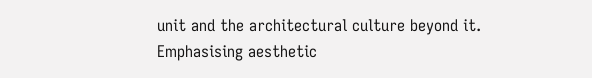unit and the architectural culture beyond it. Emphasising aesthetic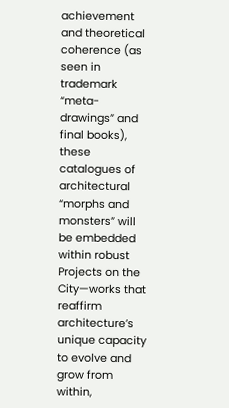achievement and theoretical coherence (as seen in trademark “meta-drawings” and final books), these catalogues of architectural “morphs and monsters” will be embedded within robust Projects on the City—works that reaffirm architecture’s unique capacity to evolve and grow from within,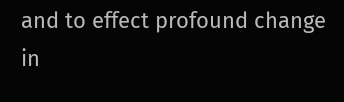and to effect profound change in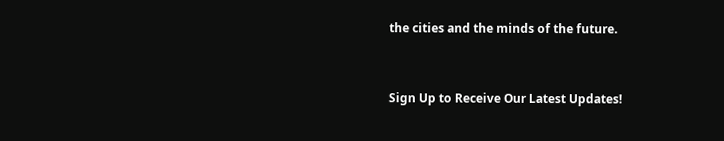the cities and the minds of the future.


Sign Up to Receive Our Latest Updates!